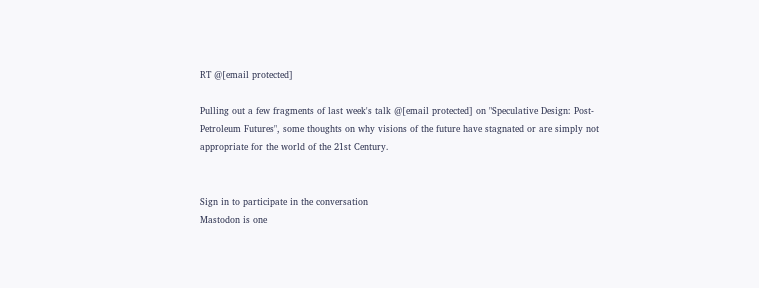RT @[email protected]

Pulling out a few fragments of last week's talk @[email protected] on "Speculative Design: Post-Petroleum Futures", some thoughts on why visions of the future have stagnated or are simply not appropriate for the world of the 21st Century.


Sign in to participate in the conversation
Mastodon is one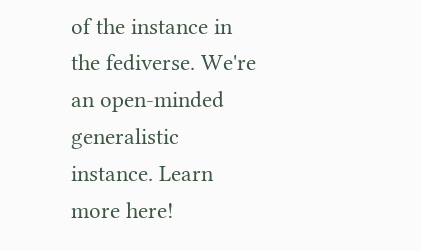of the instance in the fediverse. We're an open-minded generalistic instance. Learn more here!